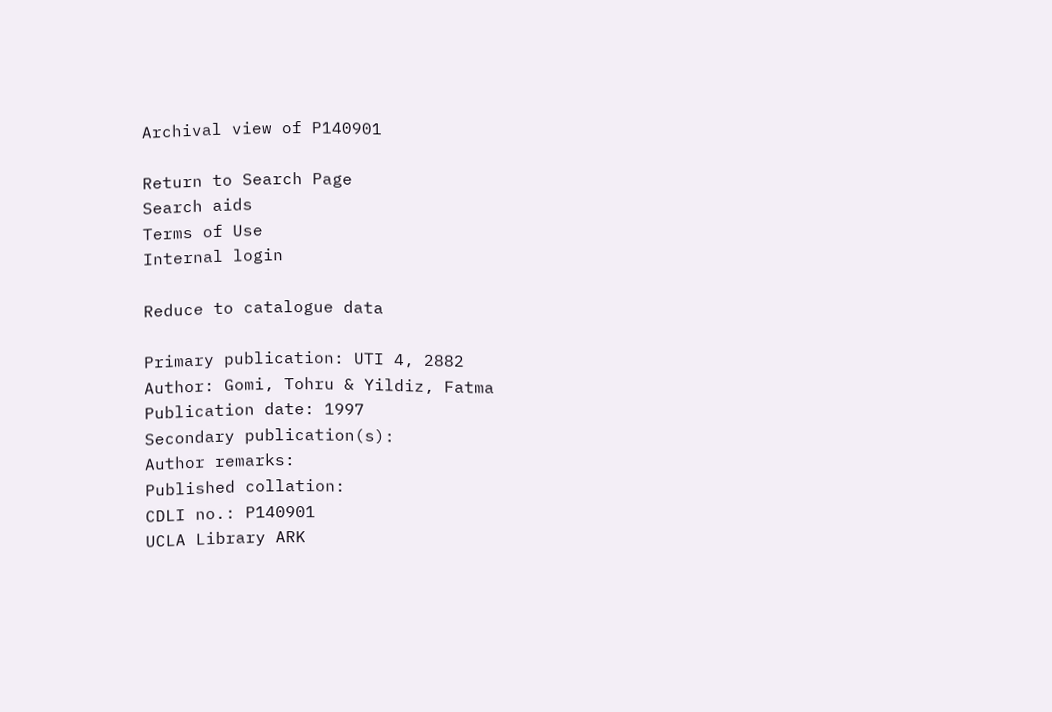Archival view of P140901

Return to Search Page
Search aids
Terms of Use
Internal login

Reduce to catalogue data

Primary publication: UTI 4, 2882
Author: Gomi, Tohru & Yildiz, Fatma
Publication date: 1997
Secondary publication(s):
Author remarks:
Published collation:
CDLI no.: P140901
UCLA Library ARK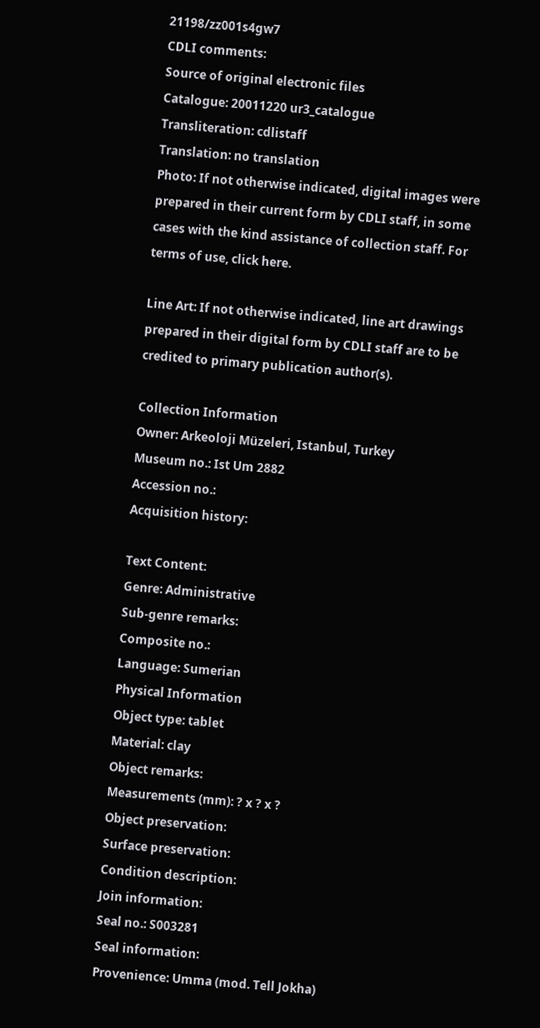21198/zz001s4gw7
CDLI comments:
Source of original electronic files
Catalogue: 20011220 ur3_catalogue
Transliteration: cdlistaff
Translation: no translation
Photo: If not otherwise indicated, digital images were prepared in their current form by CDLI staff, in some cases with the kind assistance of collection staff. For terms of use, click here.

Line Art: If not otherwise indicated, line art drawings prepared in their digital form by CDLI staff are to be credited to primary publication author(s).

Collection Information
Owner: Arkeoloji Müzeleri, Istanbul, Turkey
Museum no.: Ist Um 2882
Accession no.:
Acquisition history:

Text Content:
Genre: Administrative
Sub-genre remarks:
Composite no.:
Language: Sumerian
Physical Information
Object type: tablet
Material: clay
Object remarks:
Measurements (mm): ? x ? x ?
Object preservation:
Surface preservation:
Condition description:
Join information:
Seal no.: S003281
Seal information:
Provenience: Umma (mod. Tell Jokha)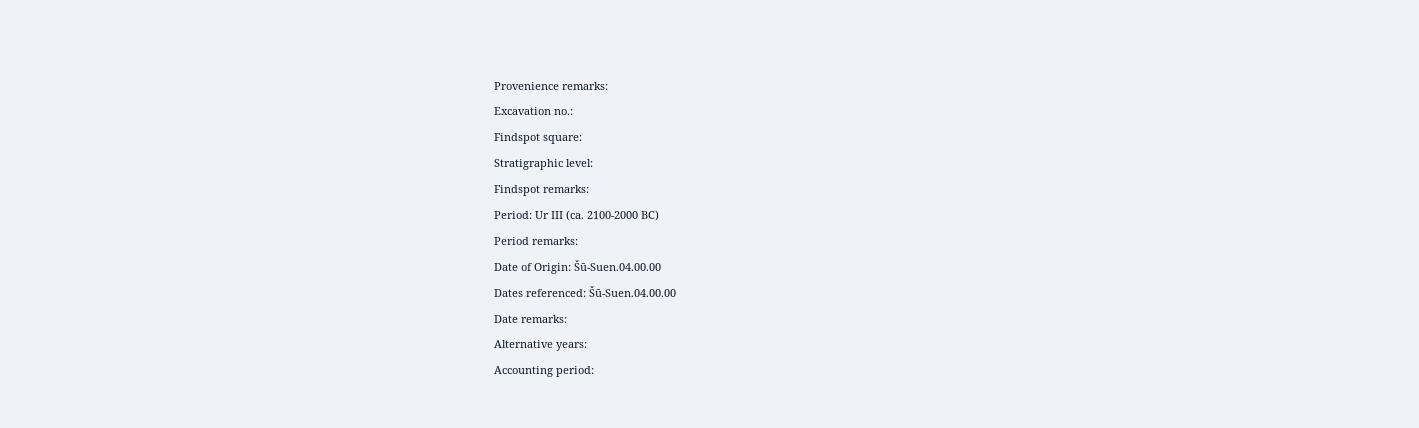Provenience remarks:
Excavation no.:
Findspot square:
Stratigraphic level:
Findspot remarks:
Period: Ur III (ca. 2100-2000 BC)
Period remarks:
Date of Origin: Šū-Suen.04.00.00
Dates referenced: Šū-Suen.04.00.00
Date remarks:
Alternative years:
Accounting period: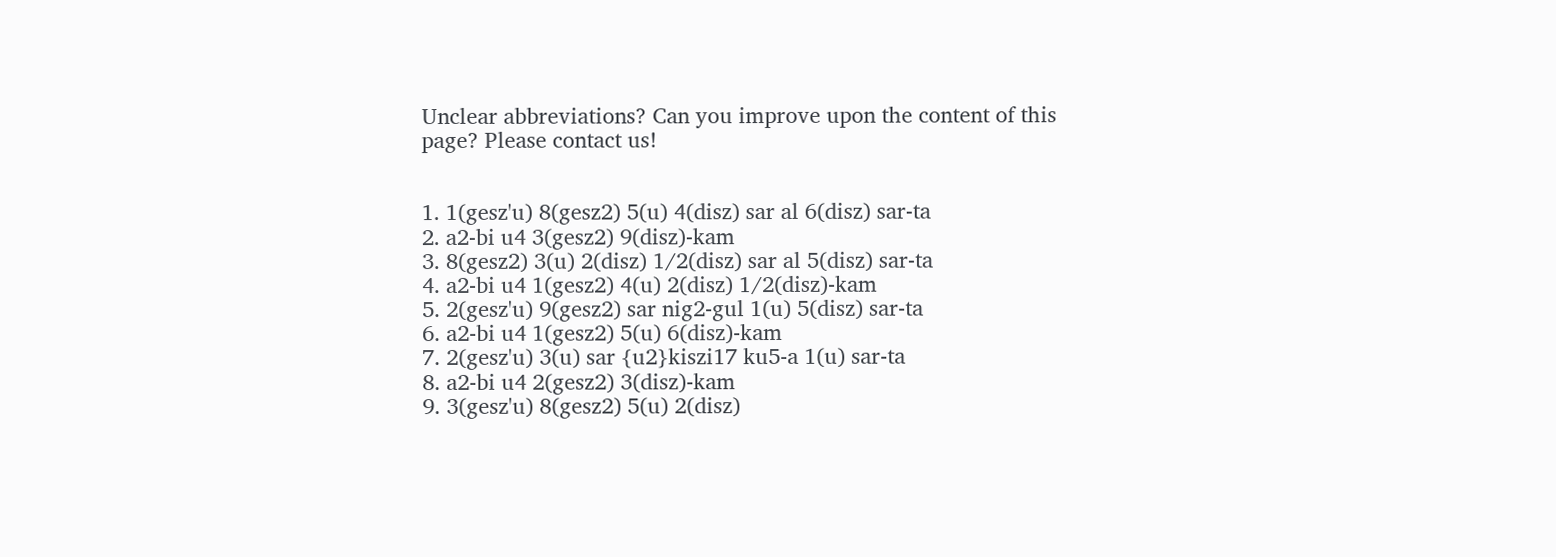Unclear abbreviations? Can you improve upon the content of this page? Please contact us!


1. 1(gesz'u) 8(gesz2) 5(u) 4(disz) sar al 6(disz) sar-ta
2. a2-bi u4 3(gesz2) 9(disz)-kam
3. 8(gesz2) 3(u) 2(disz) 1/2(disz) sar al 5(disz) sar-ta
4. a2-bi u4 1(gesz2) 4(u) 2(disz) 1/2(disz)-kam
5. 2(gesz'u) 9(gesz2) sar nig2-gul 1(u) 5(disz) sar-ta
6. a2-bi u4 1(gesz2) 5(u) 6(disz)-kam
7. 2(gesz'u) 3(u) sar {u2}kiszi17 ku5-a 1(u) sar-ta
8. a2-bi u4 2(gesz2) 3(disz)-kam
9. 3(gesz'u) 8(gesz2) 5(u) 2(disz)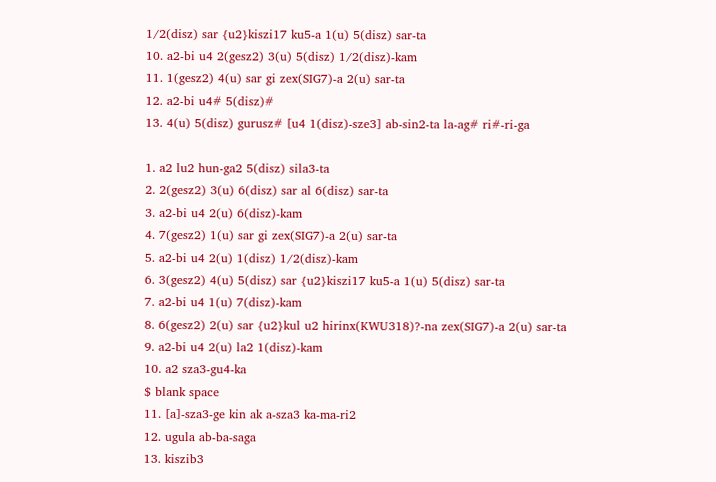1/2(disz) sar {u2}kiszi17 ku5-a 1(u) 5(disz) sar-ta
10. a2-bi u4 2(gesz2) 3(u) 5(disz) 1/2(disz)-kam
11. 1(gesz2) 4(u) sar gi zex(SIG7)-a 2(u) sar-ta
12. a2-bi u4# 5(disz)#
13. 4(u) 5(disz) gurusz# [u4 1(disz)-sze3] ab-sin2-ta la-ag# ri#-ri-ga

1. a2 lu2 hun-ga2 5(disz) sila3-ta
2. 2(gesz2) 3(u) 6(disz) sar al 6(disz) sar-ta
3. a2-bi u4 2(u) 6(disz)-kam
4. 7(gesz2) 1(u) sar gi zex(SIG7)-a 2(u) sar-ta
5. a2-bi u4 2(u) 1(disz) 1/2(disz)-kam
6. 3(gesz2) 4(u) 5(disz) sar {u2}kiszi17 ku5-a 1(u) 5(disz) sar-ta
7. a2-bi u4 1(u) 7(disz)-kam
8. 6(gesz2) 2(u) sar {u2}kul u2 hirinx(KWU318)?-na zex(SIG7)-a 2(u) sar-ta
9. a2-bi u4 2(u) la2 1(disz)-kam
10. a2 sza3-gu4-ka
$ blank space
11. [a]-sza3-ge kin ak a-sza3 ka-ma-ri2
12. ugula ab-ba-saga
13. kiszib3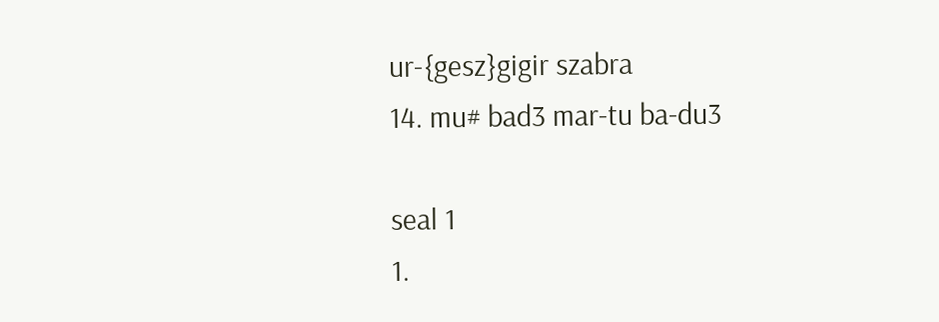ur-{gesz}gigir szabra
14. mu# bad3 mar-tu ba-du3

seal 1
1.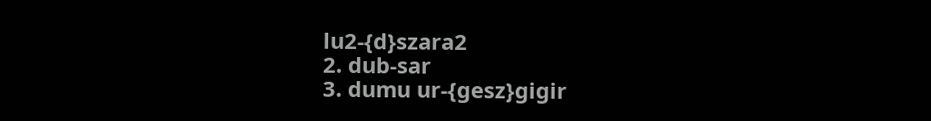lu2-{d}szara2
2. dub-sar
3. dumu ur-{gesz}gigir